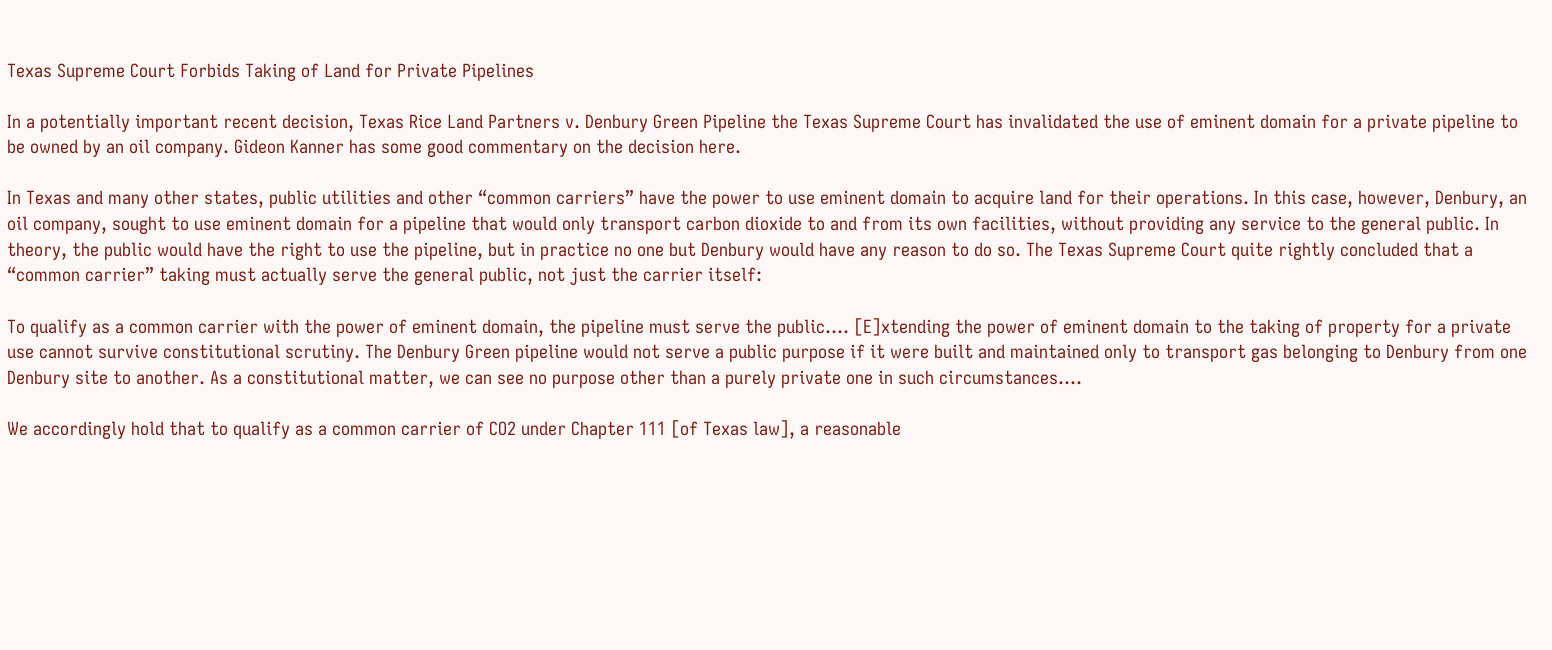Texas Supreme Court Forbids Taking of Land for Private Pipelines

In a potentially important recent decision, Texas Rice Land Partners v. Denbury Green Pipeline the Texas Supreme Court has invalidated the use of eminent domain for a private pipeline to be owned by an oil company. Gideon Kanner has some good commentary on the decision here.

In Texas and many other states, public utilities and other “common carriers” have the power to use eminent domain to acquire land for their operations. In this case, however, Denbury, an oil company, sought to use eminent domain for a pipeline that would only transport carbon dioxide to and from its own facilities, without providing any service to the general public. In theory, the public would have the right to use the pipeline, but in practice no one but Denbury would have any reason to do so. The Texas Supreme Court quite rightly concluded that a “common carrier” taking must actually serve the general public, not just the carrier itself:

To qualify as a common carrier with the power of eminent domain, the pipeline must serve the public…. [E]xtending the power of eminent domain to the taking of property for a private use cannot survive constitutional scrutiny. The Denbury Green pipeline would not serve a public purpose if it were built and maintained only to transport gas belonging to Denbury from one Denbury site to another. As a constitutional matter, we can see no purpose other than a purely private one in such circumstances….

We accordingly hold that to qualify as a common carrier of CO2 under Chapter 111 [of Texas law], a reasonable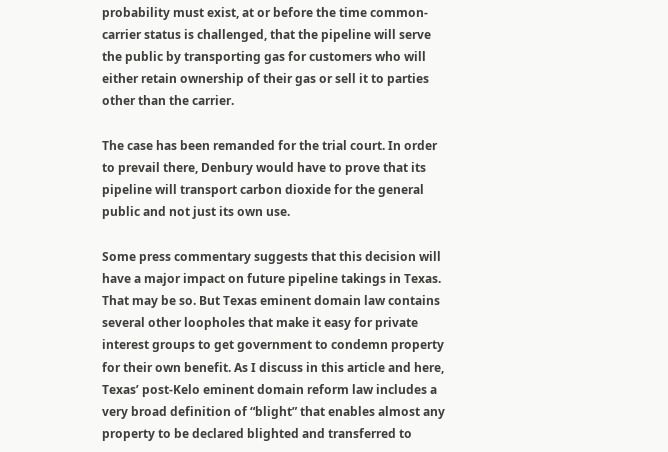probability must exist, at or before the time common-carrier status is challenged, that the pipeline will serve the public by transporting gas for customers who will either retain ownership of their gas or sell it to parties other than the carrier.

The case has been remanded for the trial court. In order to prevail there, Denbury would have to prove that its pipeline will transport carbon dioxide for the general public and not just its own use.

Some press commentary suggests that this decision will have a major impact on future pipeline takings in Texas. That may be so. But Texas eminent domain law contains several other loopholes that make it easy for private interest groups to get government to condemn property for their own benefit. As I discuss in this article and here, Texas’ post-Kelo eminent domain reform law includes a very broad definition of “blight” that enables almost any property to be declared blighted and transferred to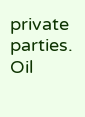private parties. Oil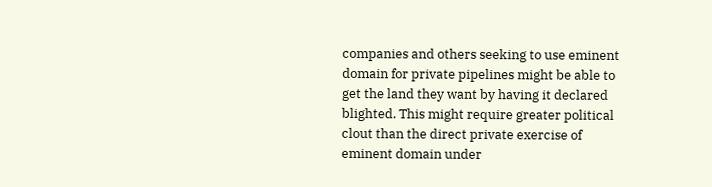companies and others seeking to use eminent domain for private pipelines might be able to get the land they want by having it declared blighted. This might require greater political clout than the direct private exercise of eminent domain under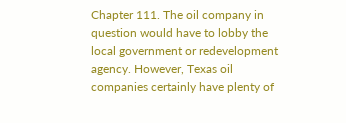Chapter 111. The oil company in question would have to lobby the local government or redevelopment agency. However, Texas oil companies certainly have plenty of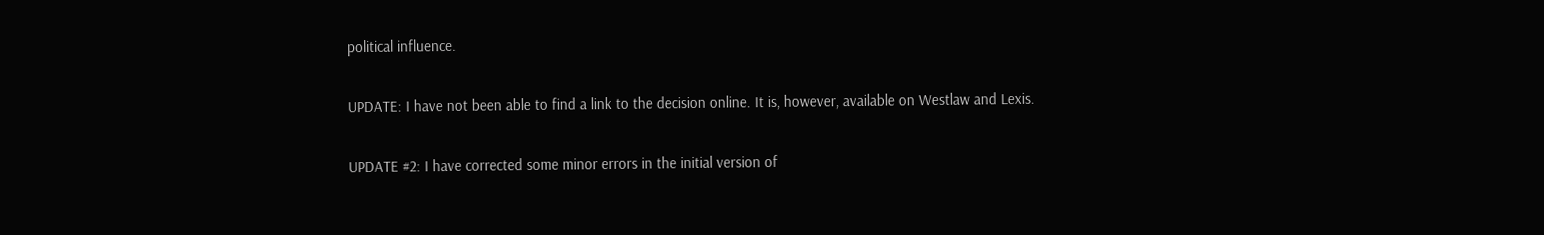political influence.

UPDATE: I have not been able to find a link to the decision online. It is, however, available on Westlaw and Lexis.

UPDATE #2: I have corrected some minor errors in the initial version of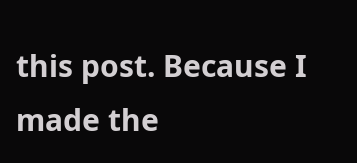this post. Because I made the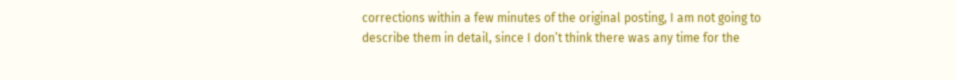corrections within a few minutes of the original posting, I am not going to describe them in detail, since I don’t think there was any time for the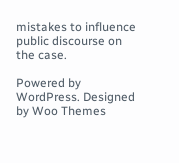mistakes to influence public discourse on the case.

Powered by WordPress. Designed by Woo Themes